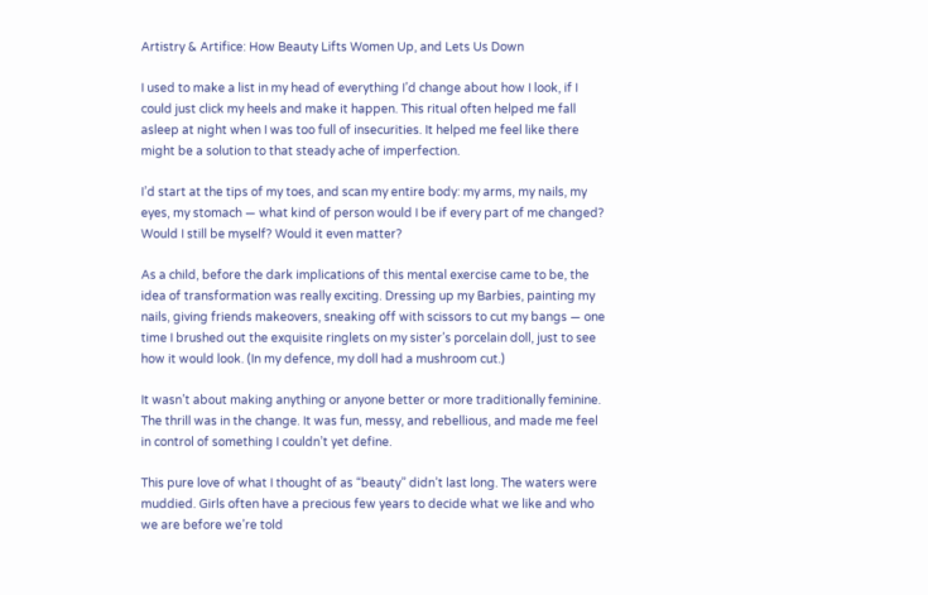Artistry & Artifice: How Beauty Lifts Women Up, and Lets Us Down

I used to make a list in my head of everything I’d change about how I look, if I could just click my heels and make it happen. This ritual often helped me fall asleep at night when I was too full of insecurities. It helped me feel like there might be a solution to that steady ache of imperfection.

I’d start at the tips of my toes, and scan my entire body: my arms, my nails, my eyes, my stomach — what kind of person would I be if every part of me changed? Would I still be myself? Would it even matter?

As a child, before the dark implications of this mental exercise came to be, the idea of transformation was really exciting. Dressing up my Barbies, painting my nails, giving friends makeovers, sneaking off with scissors to cut my bangs — one time I brushed out the exquisite ringlets on my sister’s porcelain doll, just to see how it would look. (In my defence, my doll had a mushroom cut.)

It wasn’t about making anything or anyone better or more traditionally feminine. The thrill was in the change. It was fun, messy, and rebellious, and made me feel in control of something I couldn’t yet define.

This pure love of what I thought of as “beauty” didn’t last long. The waters were muddied. Girls often have a precious few years to decide what we like and who we are before we’re told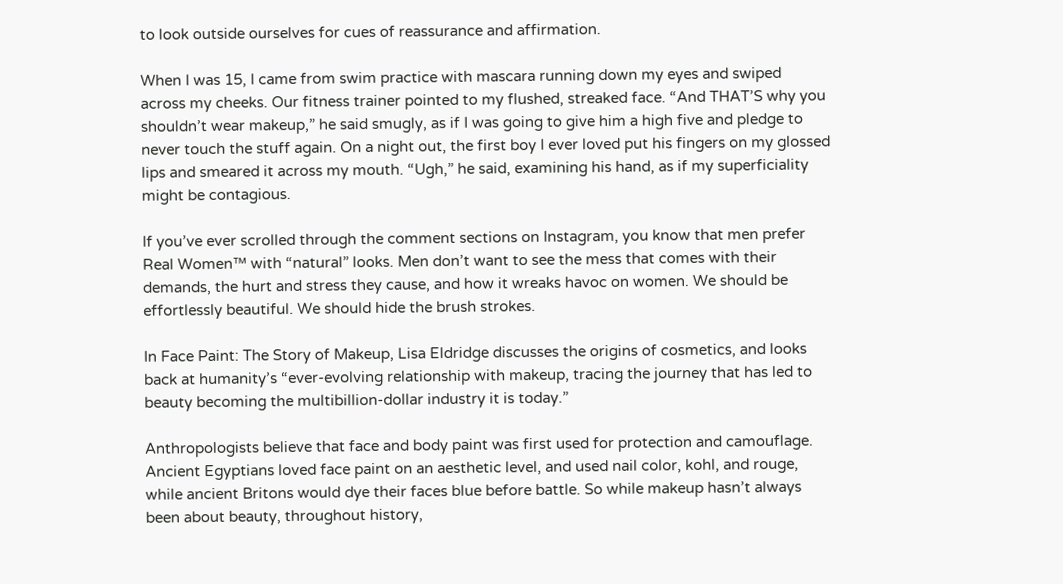to look outside ourselves for cues of reassurance and affirmation.

When I was 15, I came from swim practice with mascara running down my eyes and swiped across my cheeks. Our fitness trainer pointed to my flushed, streaked face. “And THAT’S why you shouldn’t wear makeup,” he said smugly, as if I was going to give him a high five and pledge to never touch the stuff again. On a night out, the first boy I ever loved put his fingers on my glossed lips and smeared it across my mouth. “Ugh,” he said, examining his hand, as if my superficiality might be contagious.

If you’ve ever scrolled through the comment sections on Instagram, you know that men prefer Real Women™ with “natural” looks. Men don’t want to see the mess that comes with their demands, the hurt and stress they cause, and how it wreaks havoc on women. We should be effortlessly beautiful. We should hide the brush strokes.

In Face Paint: The Story of Makeup, Lisa Eldridge discusses the origins of cosmetics, and looks back at humanity’s “ever-evolving relationship with makeup, tracing the journey that has led to beauty becoming the multibillion-dollar industry it is today.”

Anthropologists believe that face and body paint was first used for protection and camouflage. Ancient Egyptians loved face paint on an aesthetic level, and used nail color, kohl, and rouge, while ancient Britons would dye their faces blue before battle. So while makeup hasn’t always been about beauty, throughout history,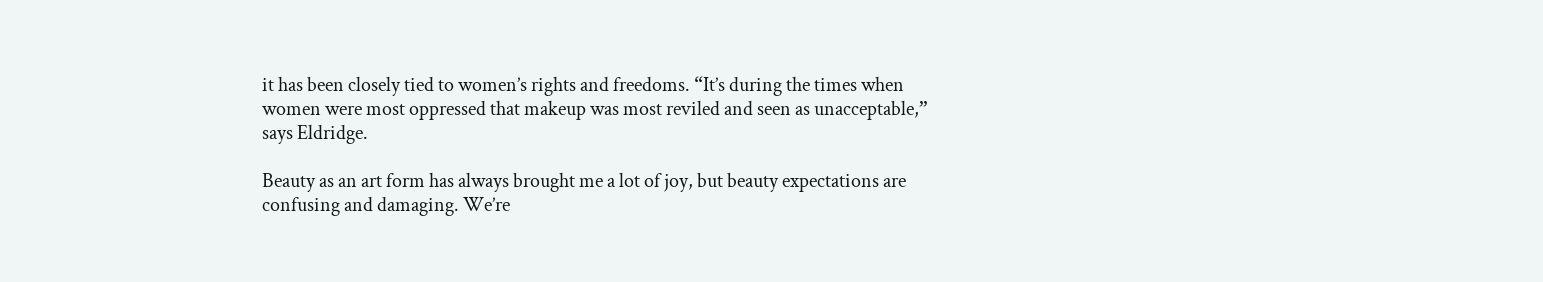it has been closely tied to women’s rights and freedoms. “It’s during the times when women were most oppressed that makeup was most reviled and seen as unacceptable,” says Eldridge.

Beauty as an art form has always brought me a lot of joy, but beauty expectations are confusing and damaging. We’re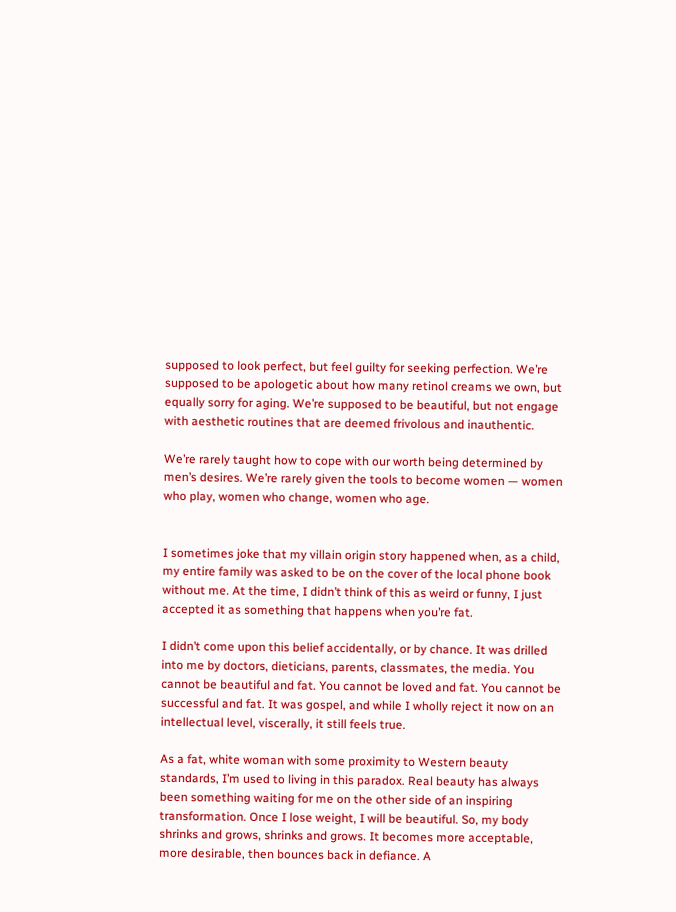supposed to look perfect, but feel guilty for seeking perfection. We’re supposed to be apologetic about how many retinol creams we own, but equally sorry for aging. We’re supposed to be beautiful, but not engage with aesthetic routines that are deemed frivolous and inauthentic.

We’re rarely taught how to cope with our worth being determined by men’s desires. We’re rarely given the tools to become women — women who play, women who change, women who age.


I sometimes joke that my villain origin story happened when, as a child, my entire family was asked to be on the cover of the local phone book without me. At the time, I didn’t think of this as weird or funny, I just accepted it as something that happens when you’re fat.

I didn’t come upon this belief accidentally, or by chance. It was drilled into me by doctors, dieticians, parents, classmates, the media. You cannot be beautiful and fat. You cannot be loved and fat. You cannot be successful and fat. It was gospel, and while I wholly reject it now on an intellectual level, viscerally, it still feels true.

As a fat, white woman with some proximity to Western beauty standards, I’m used to living in this paradox. Real beauty has always been something waiting for me on the other side of an inspiring transformation. Once I lose weight, I will be beautiful. So, my body shrinks and grows, shrinks and grows. It becomes more acceptable, more desirable, then bounces back in defiance. A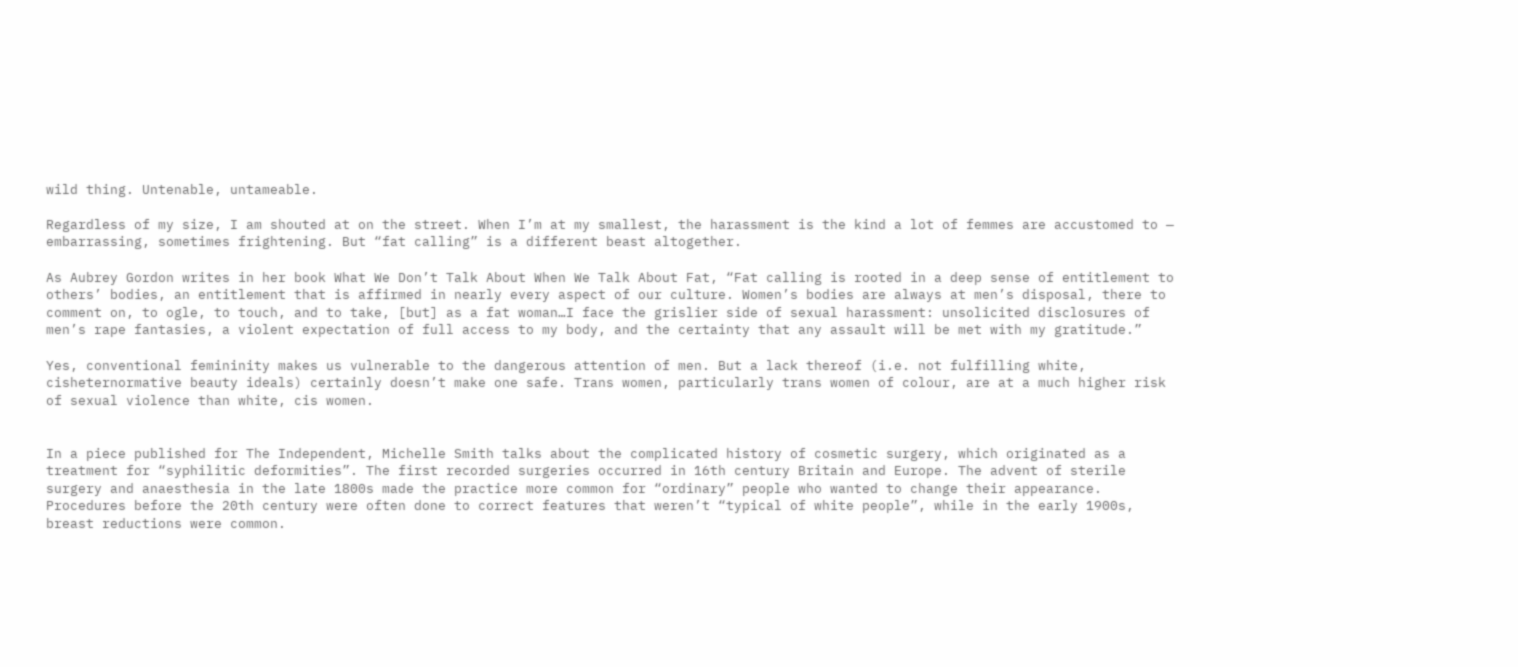wild thing. Untenable, untameable.

Regardless of my size, I am shouted at on the street. When I’m at my smallest, the harassment is the kind a lot of femmes are accustomed to — embarrassing, sometimes frightening. But “fat calling” is a different beast altogether.

As Aubrey Gordon writes in her book What We Don’t Talk About When We Talk About Fat, “Fat calling is rooted in a deep sense of entitlement to others’ bodies, an entitlement that is affirmed in nearly every aspect of our culture. Women’s bodies are always at men’s disposal, there to comment on, to ogle, to touch, and to take, [but] as a fat woman…I face the grislier side of sexual harassment: unsolicited disclosures of men’s rape fantasies, a violent expectation of full access to my body, and the certainty that any assault will be met with my gratitude.”

Yes, conventional femininity makes us vulnerable to the dangerous attention of men. But a lack thereof (i.e. not fulfilling white, cisheternormative beauty ideals) certainly doesn’t make one safe. Trans women, particularly trans women of colour, are at a much higher risk of sexual violence than white, cis women.


In a piece published for The Independent, Michelle Smith talks about the complicated history of cosmetic surgery, which originated as a treatment for “syphilitic deformities”. The first recorded surgeries occurred in 16th century Britain and Europe. The advent of sterile surgery and anaesthesia in the late 1800s made the practice more common for “ordinary” people who wanted to change their appearance. Procedures before the 20th century were often done to correct features that weren’t “typical of white people”, while in the early 1900s, breast reductions were common.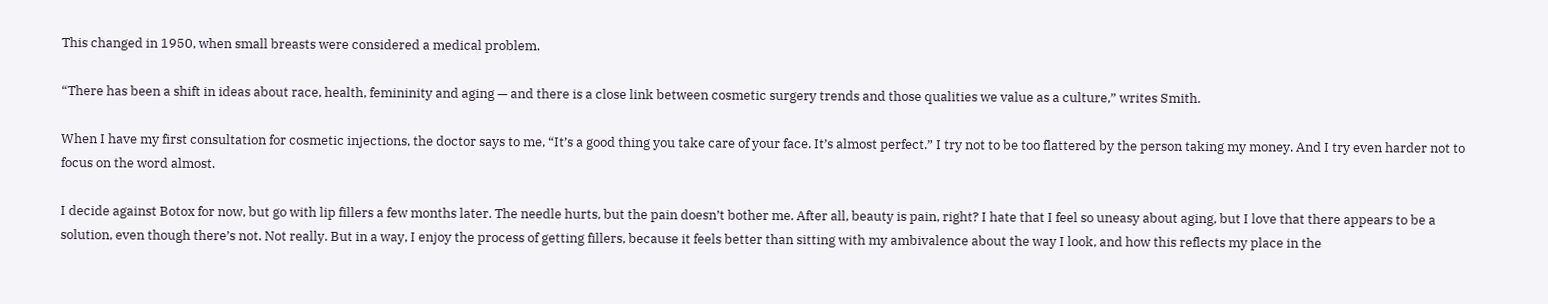This changed in 1950, when small breasts were considered a medical problem.

“There has been a shift in ideas about race, health, femininity and aging — and there is a close link between cosmetic surgery trends and those qualities we value as a culture,” writes Smith.

When I have my first consultation for cosmetic injections, the doctor says to me, “It’s a good thing you take care of your face. It’s almost perfect.” I try not to be too flattered by the person taking my money. And I try even harder not to focus on the word almost.

I decide against Botox for now, but go with lip fillers a few months later. The needle hurts, but the pain doesn’t bother me. After all, beauty is pain, right? I hate that I feel so uneasy about aging, but I love that there appears to be a solution, even though there’s not. Not really. But in a way, I enjoy the process of getting fillers, because it feels better than sitting with my ambivalence about the way I look, and how this reflects my place in the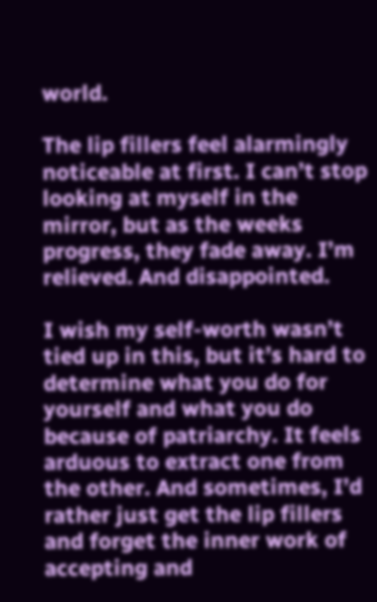world.

The lip fillers feel alarmingly noticeable at first. I can’t stop looking at myself in the mirror, but as the weeks progress, they fade away. I’m relieved. And disappointed.

I wish my self-worth wasn’t tied up in this, but it’s hard to determine what you do for yourself and what you do because of patriarchy. It feels arduous to extract one from the other. And sometimes, I’d rather just get the lip fillers and forget the inner work of accepting and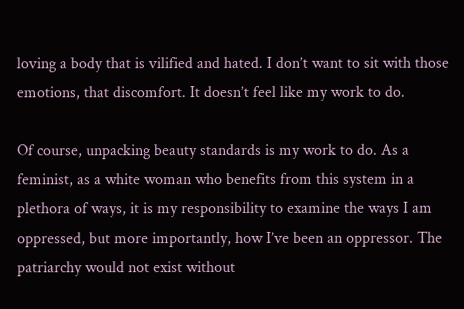loving a body that is vilified and hated. I don’t want to sit with those emotions, that discomfort. It doesn’t feel like my work to do.

Of course, unpacking beauty standards is my work to do. As a feminist, as a white woman who benefits from this system in a plethora of ways, it is my responsibility to examine the ways I am oppressed, but more importantly, how I’ve been an oppressor. The patriarchy would not exist without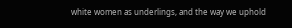white women as underlings, and the way we uphold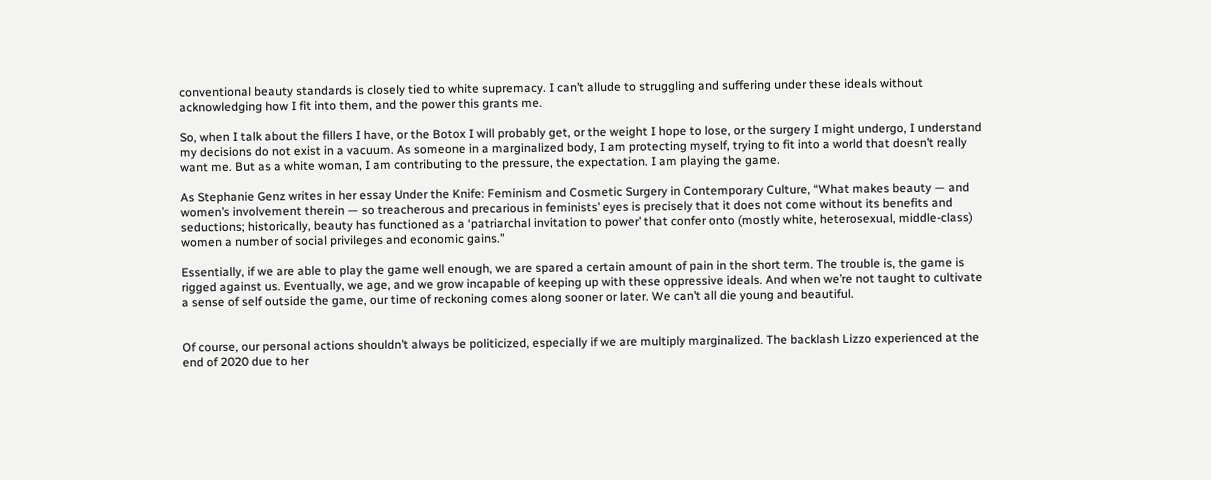conventional beauty standards is closely tied to white supremacy. I can’t allude to struggling and suffering under these ideals without acknowledging how I fit into them, and the power this grants me.

So, when I talk about the fillers I have, or the Botox I will probably get, or the weight I hope to lose, or the surgery I might undergo, I understand my decisions do not exist in a vacuum. As someone in a marginalized body, I am protecting myself, trying to fit into a world that doesn’t really want me. But as a white woman, I am contributing to the pressure, the expectation. I am playing the game.

As Stephanie Genz writes in her essay Under the Knife: Feminism and Cosmetic Surgery in Contemporary Culture, “What makes beauty — and women’s involvement therein — so treacherous and precarious in feminists’ eyes is precisely that it does not come without its benefits and seductions; historically, beauty has functioned as a ‘patriarchal invitation to power’ that confer onto (mostly white, heterosexual, middle-class) women a number of social privileges and economic gains.”

Essentially, if we are able to play the game well enough, we are spared a certain amount of pain in the short term. The trouble is, the game is rigged against us. Eventually, we age, and we grow incapable of keeping up with these oppressive ideals. And when we’re not taught to cultivate a sense of self outside the game, our time of reckoning comes along sooner or later. We can’t all die young and beautiful.


Of course, our personal actions shouldn’t always be politicized, especially if we are multiply marginalized. The backlash Lizzo experienced at the end of 2020 due to her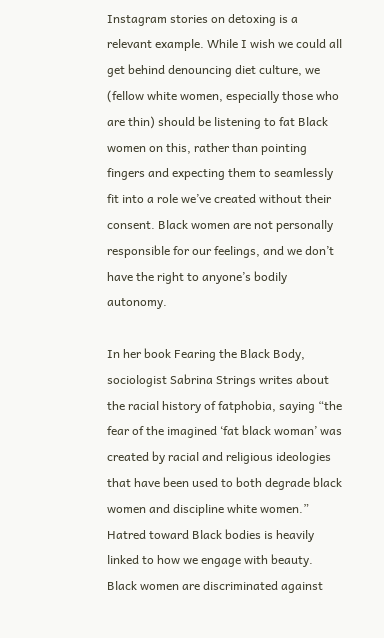Instagram stories on detoxing is a relevant example. While I wish we could all get behind denouncing diet culture, we (fellow white women, especially those who are thin) should be listening to fat Black women on this, rather than pointing fingers and expecting them to seamlessly fit into a role we’ve created without their consent. Black women are not personally responsible for our feelings, and we don’t have the right to anyone’s bodily autonomy.

In her book Fearing the Black Body, sociologist Sabrina Strings writes about the racial history of fatphobia, saying “the fear of the imagined ‘fat black woman’ was created by racial and religious ideologies that have been used to both degrade black women and discipline white women.” Hatred toward Black bodies is heavily linked to how we engage with beauty. Black women are discriminated against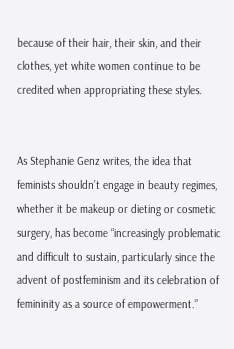because of their hair, their skin, and their clothes, yet white women continue to be credited when appropriating these styles.


As Stephanie Genz writes, the idea that feminists shouldn’t engage in beauty regimes, whether it be makeup or dieting or cosmetic surgery, has become “increasingly problematic and difficult to sustain, particularly since the advent of postfeminism and its celebration of femininity as a source of empowerment.”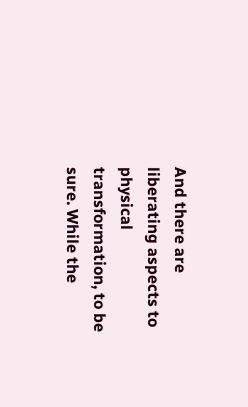And there are liberating aspects to physical transformation, to be sure. While the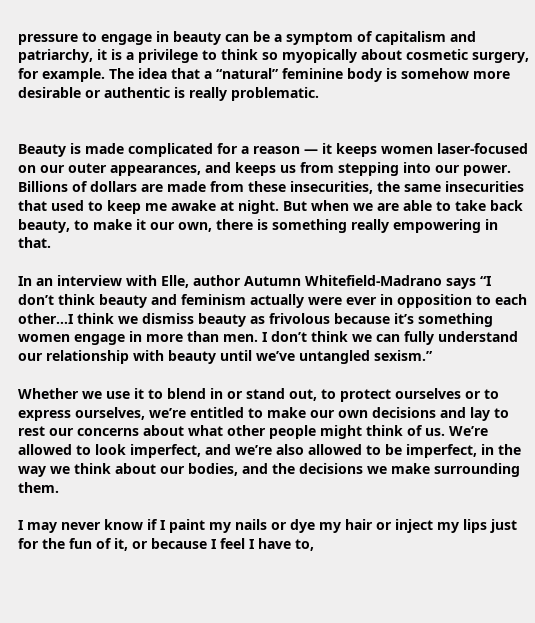pressure to engage in beauty can be a symptom of capitalism and patriarchy, it is a privilege to think so myopically about cosmetic surgery, for example. The idea that a “natural” feminine body is somehow more desirable or authentic is really problematic.


Beauty is made complicated for a reason — it keeps women laser-focused on our outer appearances, and keeps us from stepping into our power. Billions of dollars are made from these insecurities, the same insecurities that used to keep me awake at night. But when we are able to take back beauty, to make it our own, there is something really empowering in that.

In an interview with Elle, author Autumn Whitefield-Madrano says “I don’t think beauty and feminism actually were ever in opposition to each other…I think we dismiss beauty as frivolous because it’s something women engage in more than men. I don’t think we can fully understand our relationship with beauty until we’ve untangled sexism.”

Whether we use it to blend in or stand out, to protect ourselves or to express ourselves, we’re entitled to make our own decisions and lay to rest our concerns about what other people might think of us. We’re allowed to look imperfect, and we’re also allowed to be imperfect, in the way we think about our bodies, and the decisions we make surrounding them.

I may never know if I paint my nails or dye my hair or inject my lips just for the fun of it, or because I feel I have to,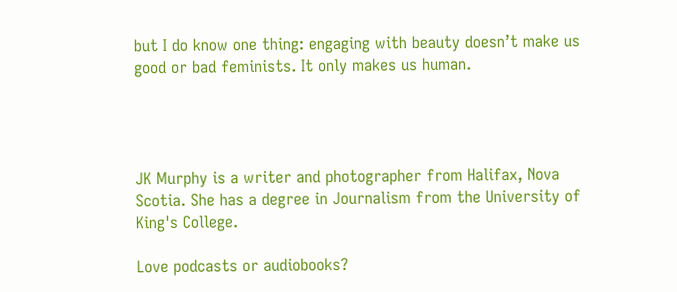but I do know one thing: engaging with beauty doesn’t make us good or bad feminists. It only makes us human.




JK Murphy is a writer and photographer from Halifax, Nova Scotia. She has a degree in Journalism from the University of King's College.

Love podcasts or audiobooks?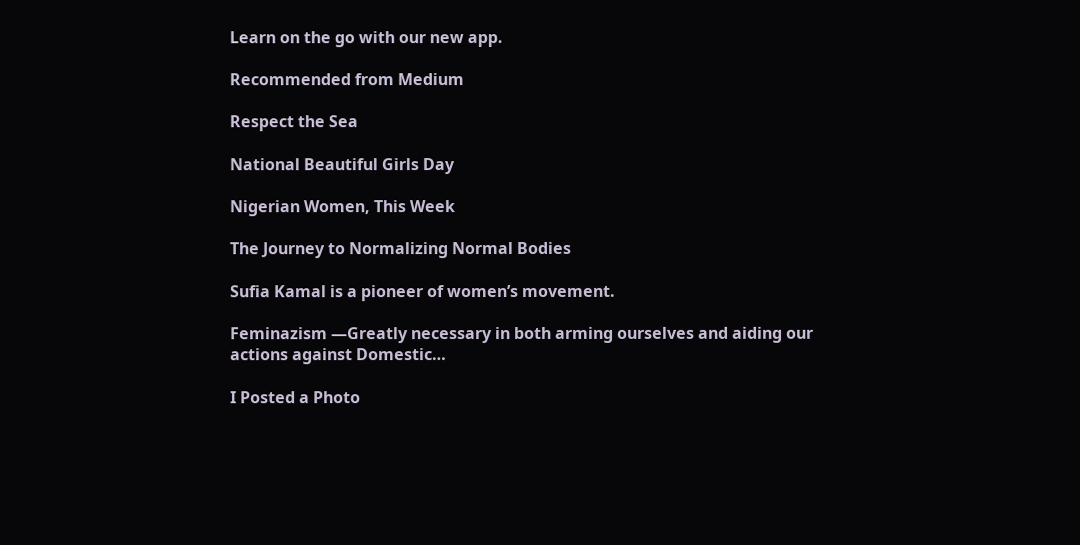Learn on the go with our new app.

Recommended from Medium

Respect the Sea

National Beautiful Girls Day

Nigerian Women, This Week

The Journey to Normalizing Normal Bodies

Sufia Kamal is a pioneer of women’s movement.

Feminazism —Greatly necessary in both arming ourselves and aiding our actions against Domestic…

I Posted a Photo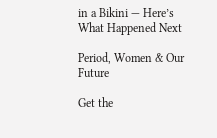in a Bikini — Here’s What Happened Next

Period, Women & Our Future

Get the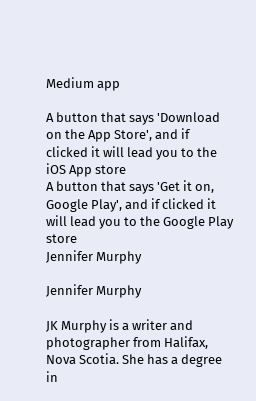Medium app

A button that says 'Download on the App Store', and if clicked it will lead you to the iOS App store
A button that says 'Get it on, Google Play', and if clicked it will lead you to the Google Play store
Jennifer Murphy

Jennifer Murphy

JK Murphy is a writer and photographer from Halifax, Nova Scotia. She has a degree in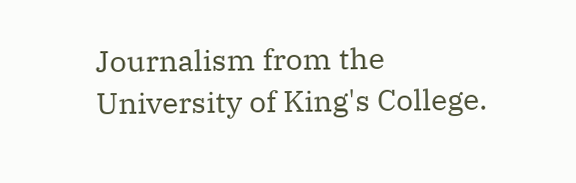Journalism from the University of King's College.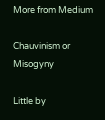More from Medium

Chauvinism or Misogyny

Little by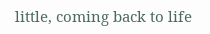little, coming back to life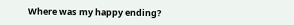Where was my happy ending?